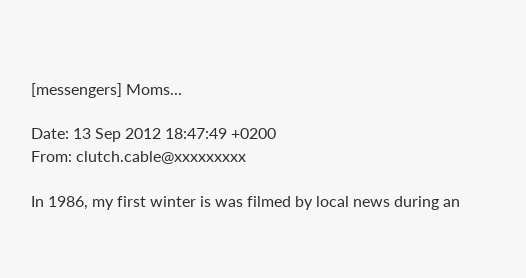[messengers] Moms...

Date: 13 Sep 2012 18:47:49 +0200
From: clutch.cable@xxxxxxxxx

In 1986, my first winter is was filmed by local news during an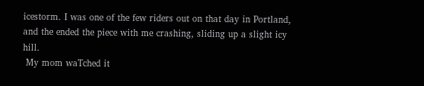icestorm. I was one of the few riders out on that day in Portland, and the ended the piece with me crashing, sliding up a slight icy hill.
 My mom waTched it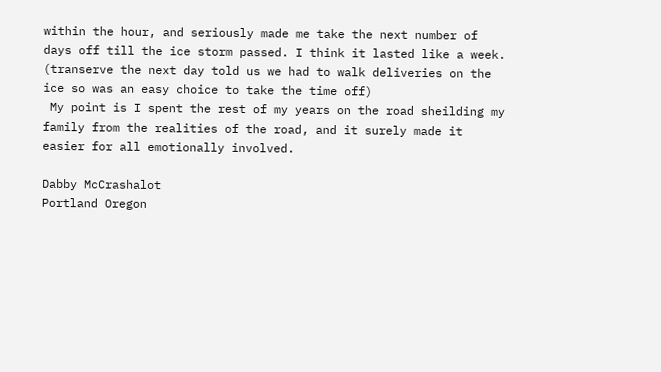within the hour, and seriously made me take the next number of days off till the ice storm passed. I think it lasted like a week. (transerve the next day told us we had to walk deliveries on the ice so was an easy choice to take the time off)
 My point is I spent the rest of my years on the road sheilding my family from the realities of the road, and it surely made it easier for all emotionally involved.

Dabby McCrashalot
Portland Oregon